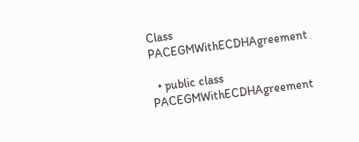Class PACEGMWithECDHAgreement

  • public class PACEGMWithECDHAgreement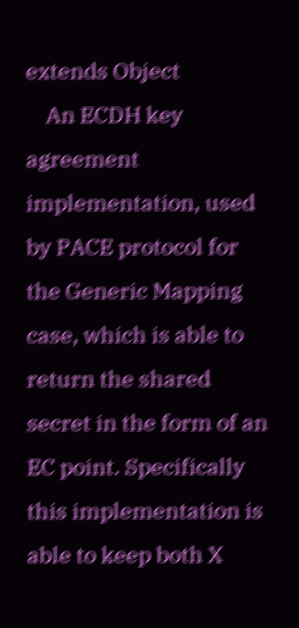extends Object
    An ECDH key agreement implementation, used by PACE protocol for the Generic Mapping case, which is able to return the shared secret in the form of an EC point. Specifically this implementation is able to keep both X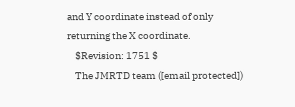and Y coordinate instead of only returning the X coordinate.
    $Revision: 1751 $
    The JMRTD team ([email protected])